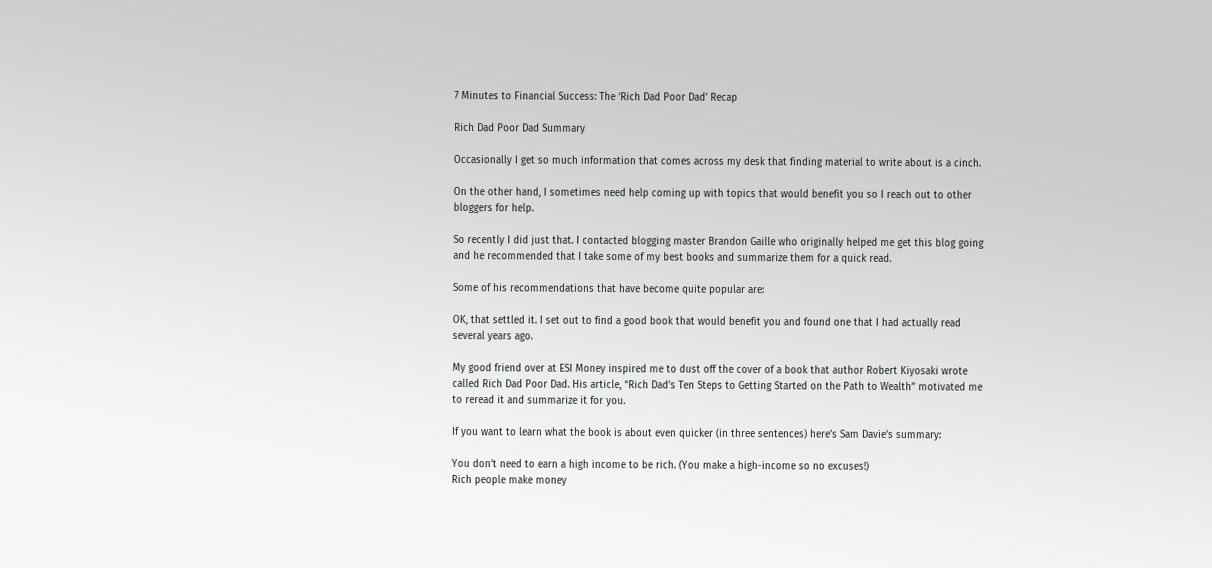7 Minutes to Financial Success: The ‘Rich Dad Poor Dad’ Recap

Rich Dad Poor Dad Summary

Occasionally I get so much information that comes across my desk that finding material to write about is a cinch.

On the other hand, I sometimes need help coming up with topics that would benefit you so I reach out to other bloggers for help.

So recently I did just that. I contacted blogging master Brandon Gaille who originally helped me get this blog going and he recommended that I take some of my best books and summarize them for a quick read.

Some of his recommendations that have become quite popular are:

OK, that settled it. I set out to find a good book that would benefit you and found one that I had actually read several years ago.

My good friend over at ESI Money inspired me to dust off the cover of a book that author Robert Kiyosaki wrote called Rich Dad Poor Dad. His article, “Rich Dad’s Ten Steps to Getting Started on the Path to Wealth” motivated me to reread it and summarize it for you.

If you want to learn what the book is about even quicker (in three sentences) here’s Sam Davie’s summary:

You don’t need to earn a high income to be rich. (You make a high-income so no excuses!)
Rich people make money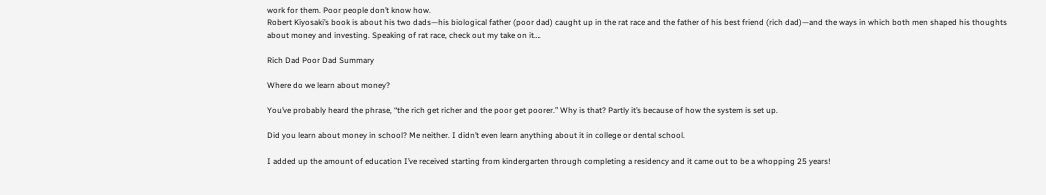work for them. Poor people don’t know how.
Robert Kiyosaki’s book is about his two dads—his biological father (poor dad) caught up in the rat race and the father of his best friend (rich dad)—and the ways in which both men shaped his thoughts about money and investing. Speaking of rat race, check out my take on it….

Rich Dad Poor Dad Summary

Where do we learn about money?

You’ve probably heard the phrase, “the rich get richer and the poor get poorer.” Why is that? Partly it’s because of how the system is set up.

Did you learn about money in school? Me neither. I didn’t even learn anything about it in college or dental school.

I added up the amount of education I’ve received starting from kindergarten through completing a residency and it came out to be a whopping 25 years!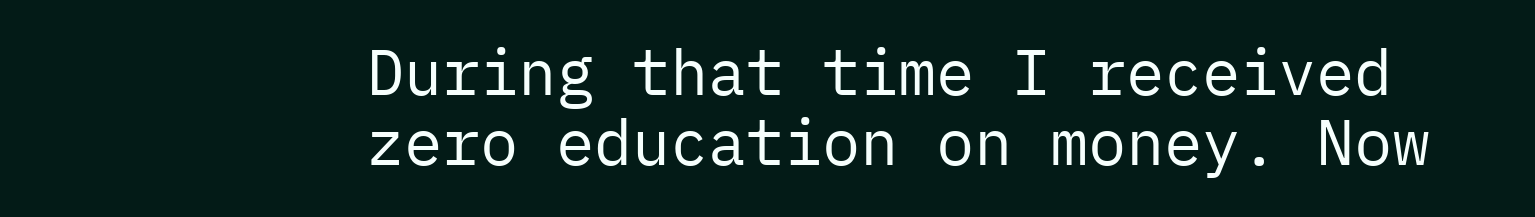During that time I received zero education on money. Now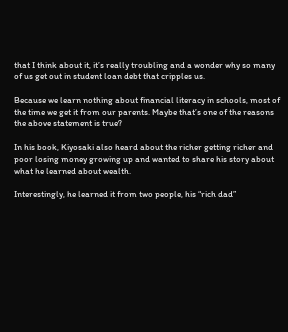that I think about it, it’s really troubling and a wonder why so many of us get out in student loan debt that cripples us.

Because we learn nothing about financial literacy in schools, most of the time we get it from our parents. Maybe that’s one of the reasons the above statement is true?

In his book, Kiyosaki also heard about the richer getting richer and poor losing money growing up and wanted to share his story about what he learned about wealth.

Interestingly, he learned it from two people, his “rich dad”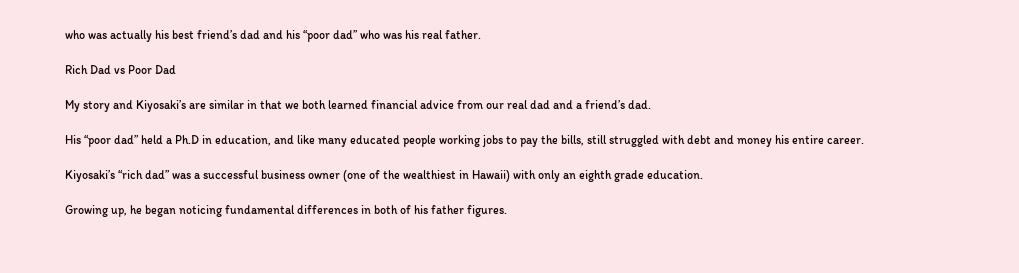who was actually his best friend’s dad and his “poor dad” who was his real father.

Rich Dad vs Poor Dad

My story and Kiyosaki’s are similar in that we both learned financial advice from our real dad and a friend’s dad.

His “poor dad” held a Ph.D in education, and like many educated people working jobs to pay the bills, still struggled with debt and money his entire career.

Kiyosaki’s “rich dad” was a successful business owner (one of the wealthiest in Hawaii) with only an eighth grade education.

Growing up, he began noticing fundamental differences in both of his father figures.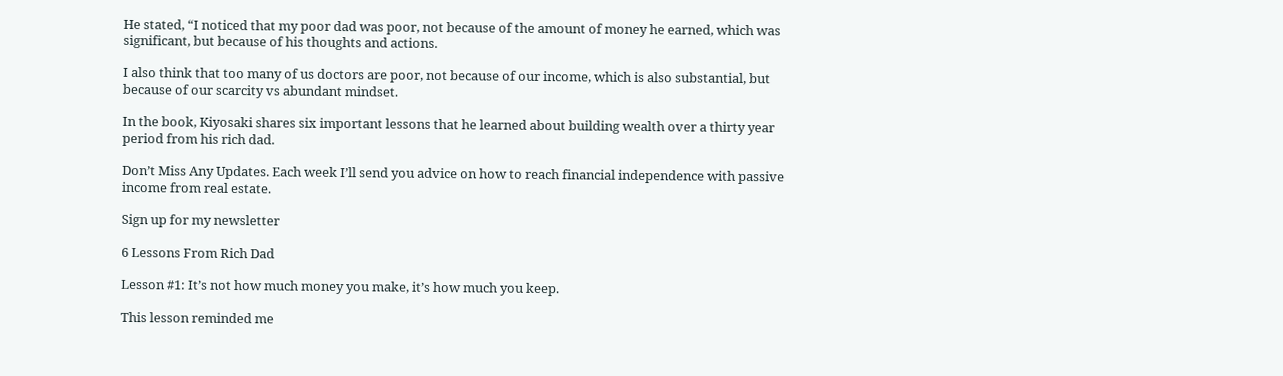He stated, “I noticed that my poor dad was poor, not because of the amount of money he earned, which was significant, but because of his thoughts and actions.

I also think that too many of us doctors are poor, not because of our income, which is also substantial, but because of our scarcity vs abundant mindset.

In the book, Kiyosaki shares six important lessons that he learned about building wealth over a thirty year period from his rich dad.

Don’t Miss Any Updates. Each week I’ll send you advice on how to reach financial independence with passive income from real estate.

Sign up for my newsletter

6 Lessons From Rich Dad

Lesson #1: It’s not how much money you make, it’s how much you keep.

This lesson reminded me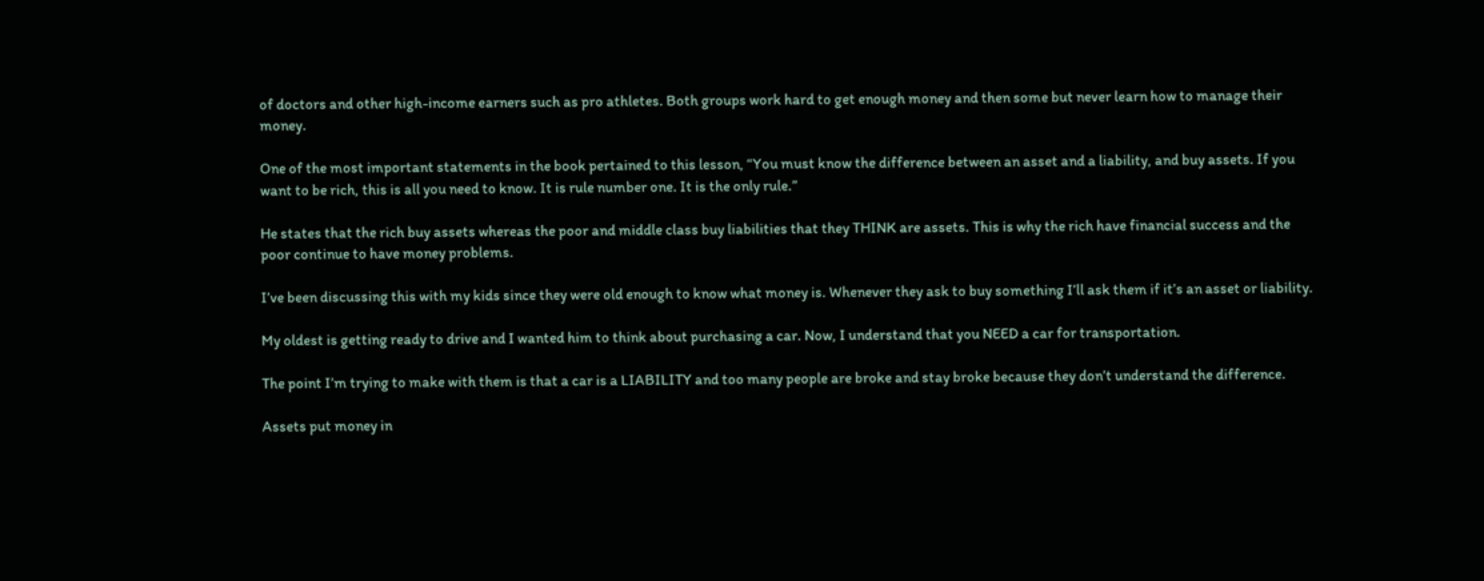of doctors and other high-income earners such as pro athletes. Both groups work hard to get enough money and then some but never learn how to manage their money.

One of the most important statements in the book pertained to this lesson, “You must know the difference between an asset and a liability, and buy assets. If you want to be rich, this is all you need to know. It is rule number one. It is the only rule.”

He states that the rich buy assets whereas the poor and middle class buy liabilities that they THINK are assets. This is why the rich have financial success and the poor continue to have money problems.

I’ve been discussing this with my kids since they were old enough to know what money is. Whenever they ask to buy something I’ll ask them if it’s an asset or liability.

My oldest is getting ready to drive and I wanted him to think about purchasing a car. Now, I understand that you NEED a car for transportation.

The point I’m trying to make with them is that a car is a LIABILITY and too many people are broke and stay broke because they don’t understand the difference.

Assets put money in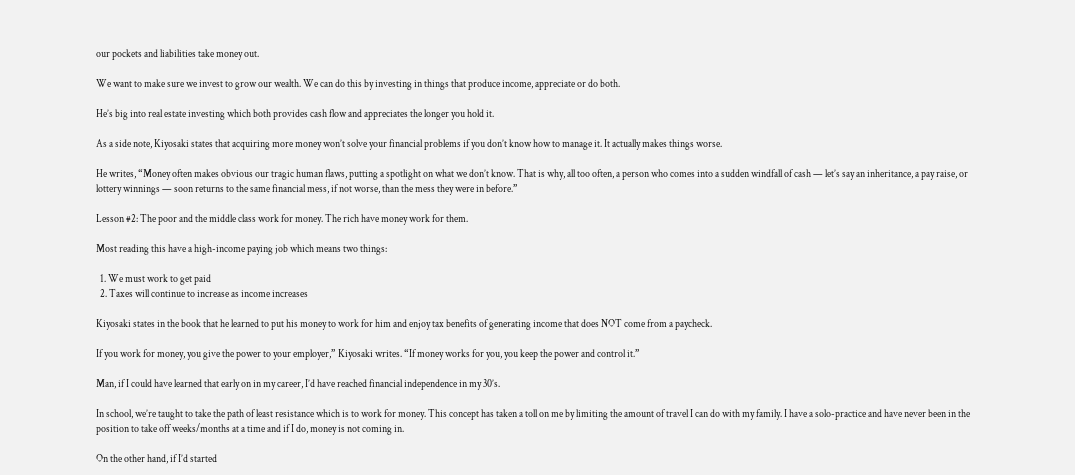our pockets and liabilities take money out.

We want to make sure we invest to grow our wealth. We can do this by investing in things that produce income, appreciate or do both.

He’s big into real estate investing which both provides cash flow and appreciates the longer you hold it.

As a side note, Kiyosaki states that acquiring more money won’t solve your financial problems if you don’t know how to manage it. It actually makes things worse.

He writes, “Money often makes obvious our tragic human flaws, putting a spotlight on what we don’t know. That is why, all too often, a person who comes into a sudden windfall of cash — let’s say an inheritance, a pay raise, or lottery winnings — soon returns to the same financial mess, if not worse, than the mess they were in before.”

Lesson #2: The poor and the middle class work for money. The rich have money work for them.

Most reading this have a high-income paying job which means two things:

  1. We must work to get paid
  2. Taxes will continue to increase as income increases

Kiyosaki states in the book that he learned to put his money to work for him and enjoy tax benefits of generating income that does NOT come from a paycheck.

If you work for money, you give the power to your employer,” Kiyosaki writes. “If money works for you, you keep the power and control it.”

Man, if I could have learned that early on in my career, I’d have reached financial independence in my 30’s.

In school, we’re taught to take the path of least resistance which is to work for money. This concept has taken a toll on me by limiting the amount of travel I can do with my family. I have a solo-practice and have never been in the position to take off weeks/months at a time and if I do, money is not coming in.

On the other hand, if I’d started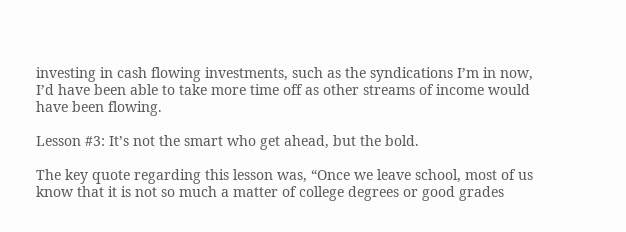investing in cash flowing investments, such as the syndications I’m in now, I’d have been able to take more time off as other streams of income would have been flowing.

Lesson #3: It’s not the smart who get ahead, but the bold.

The key quote regarding this lesson was, “Once we leave school, most of us know that it is not so much a matter of college degrees or good grades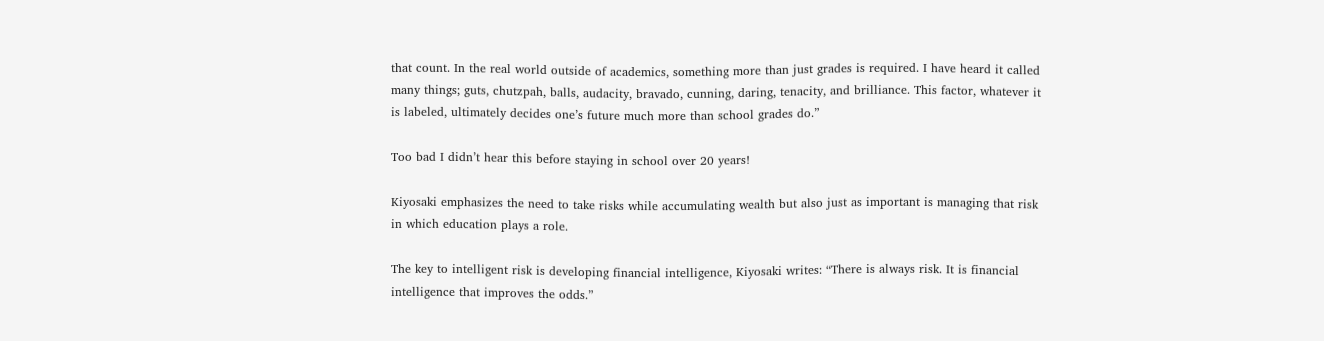that count. In the real world outside of academics, something more than just grades is required. I have heard it called many things; guts, chutzpah, balls, audacity, bravado, cunning, daring, tenacity, and brilliance. This factor, whatever it is labeled, ultimately decides one’s future much more than school grades do.”

Too bad I didn’t hear this before staying in school over 20 years!

Kiyosaki emphasizes the need to take risks while accumulating wealth but also just as important is managing that risk in which education plays a role.

The key to intelligent risk is developing financial intelligence, Kiyosaki writes: “There is always risk. It is financial intelligence that improves the odds.”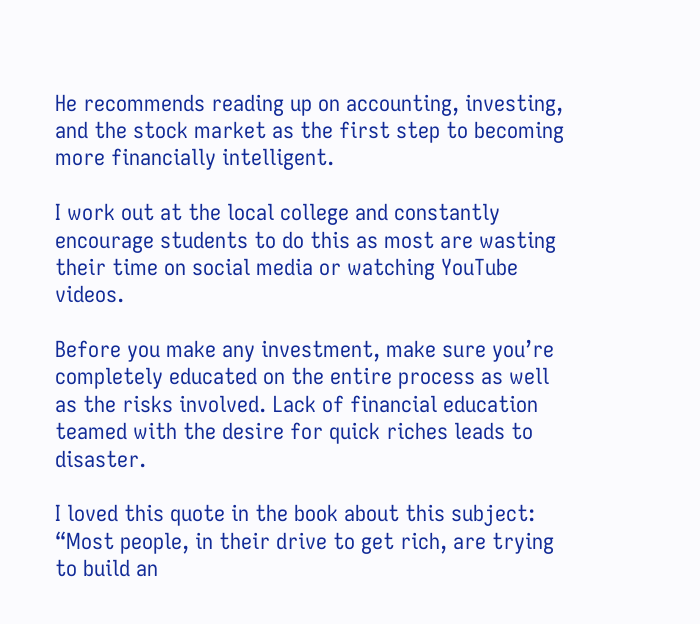He recommends reading up on accounting, investing, and the stock market as the first step to becoming more financially intelligent.

I work out at the local college and constantly encourage students to do this as most are wasting their time on social media or watching YouTube videos.

Before you make any investment, make sure you’re completely educated on the entire process as well as the risks involved. Lack of financial education teamed with the desire for quick riches leads to disaster.

I loved this quote in the book about this subject: “Most people, in their drive to get rich, are trying to build an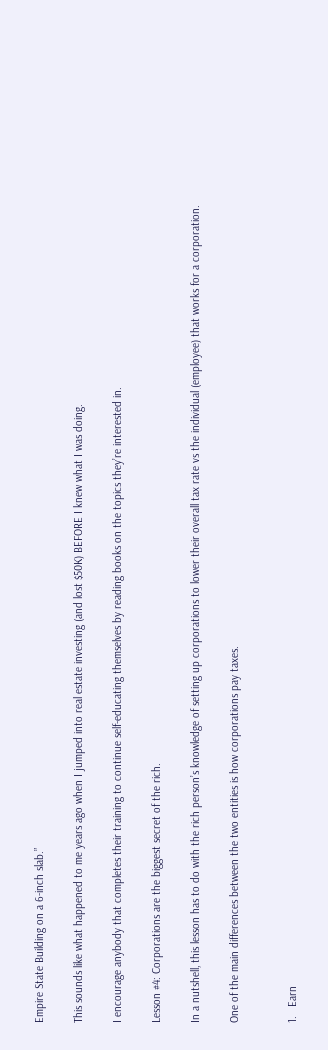Empire State Building on a 6-inch slab.”

This sounds like what happened to me years ago when I jumped into real estate investing (and lost $50K) BEFORE I knew what I was doing.

I encourage anybody that completes their training to continue self-educating themselves by reading books on the topics they’re interested in.

Lesson #4: Corporations are the biggest secret of the rich.

In a nutshell, this lesson has to do with the rich person’s knowledge of setting up corporations to lower their overall tax rate vs the individual (employee) that works for a corporation.

One of the main differences between the two entities is how corporations pay taxes.


1.   Earn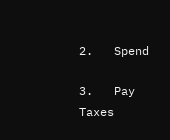2.   Spend

3.   Pay Taxes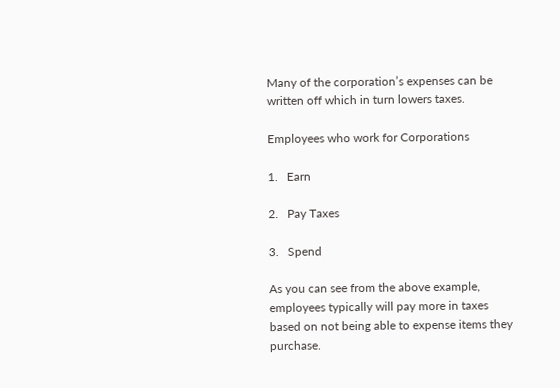Many of the corporation’s expenses can be written off which in turn lowers taxes.

Employees who work for Corporations

1.   Earn

2.   Pay Taxes

3.   Spend

As you can see from the above example, employees typically will pay more in taxes based on not being able to expense items they purchase.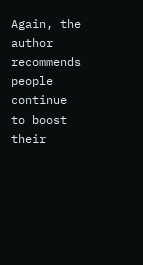Again, the author recommends people continue to boost their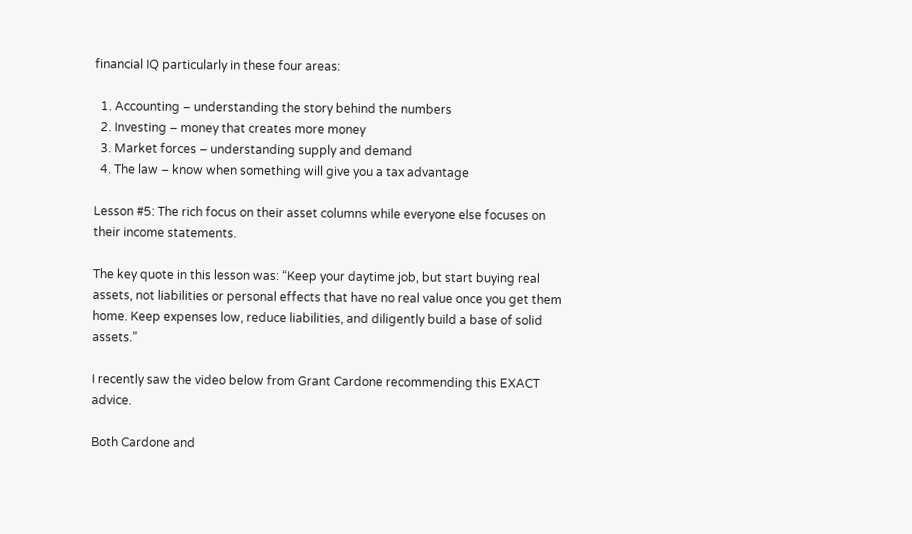financial IQ particularly in these four areas:

  1. Accounting – understanding the story behind the numbers
  2. Investing – money that creates more money
  3. Market forces – understanding supply and demand
  4. The law – know when something will give you a tax advantage

Lesson #5: The rich focus on their asset columns while everyone else focuses on their income statements.

The key quote in this lesson was: “Keep your daytime job, but start buying real assets, not liabilities or personal effects that have no real value once you get them home. Keep expenses low, reduce liabilities, and diligently build a base of solid assets.”

I recently saw the video below from Grant Cardone recommending this EXACT advice.

Both Cardone and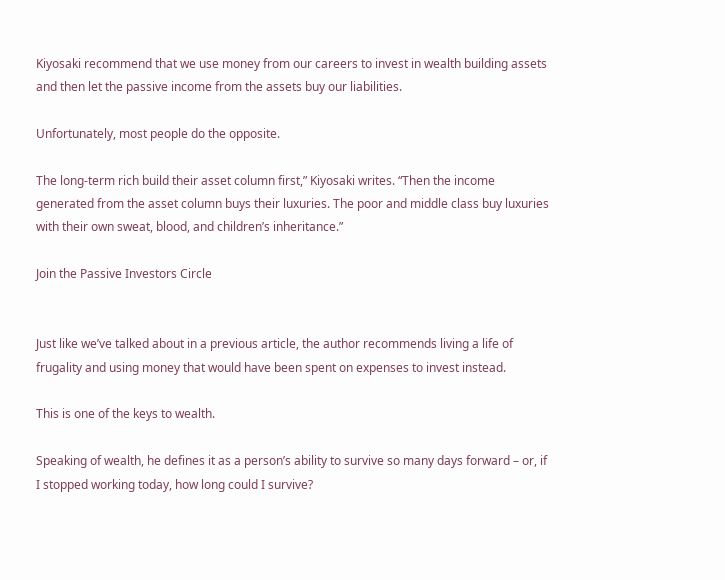Kiyosaki recommend that we use money from our careers to invest in wealth building assets and then let the passive income from the assets buy our liabilities.

Unfortunately, most people do the opposite.

The long-term rich build their asset column first,” Kiyosaki writes. “Then the income generated from the asset column buys their luxuries. The poor and middle class buy luxuries with their own sweat, blood, and children’s inheritance.”

Join the Passive Investors Circle


Just like we’ve talked about in a previous article, the author recommends living a life of frugality and using money that would have been spent on expenses to invest instead.

This is one of the keys to wealth.

Speaking of wealth, he defines it as a person’s ability to survive so many days forward – or, if I stopped working today, how long could I survive?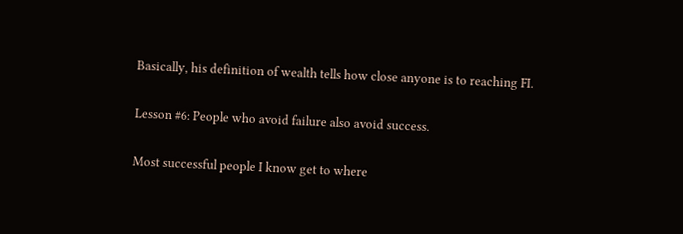Basically, his definition of wealth tells how close anyone is to reaching FI.

Lesson #6: People who avoid failure also avoid success.

Most successful people I know get to where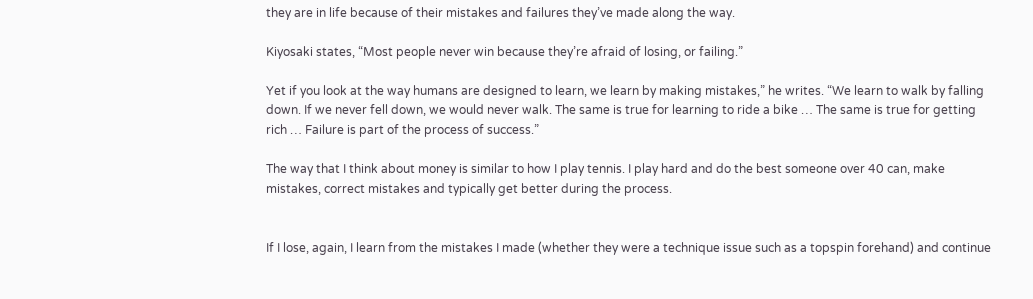they are in life because of their mistakes and failures they’ve made along the way.

Kiyosaki states, “Most people never win because they’re afraid of losing, or failing.”

Yet if you look at the way humans are designed to learn, we learn by making mistakes,” he writes. “We learn to walk by falling down. If we never fell down, we would never walk. The same is true for learning to ride a bike … The same is true for getting rich … Failure is part of the process of success.”

The way that I think about money is similar to how I play tennis. I play hard and do the best someone over 40 can, make mistakes, correct mistakes and typically get better during the process.


If I lose, again, I learn from the mistakes I made (whether they were a technique issue such as a topspin forehand) and continue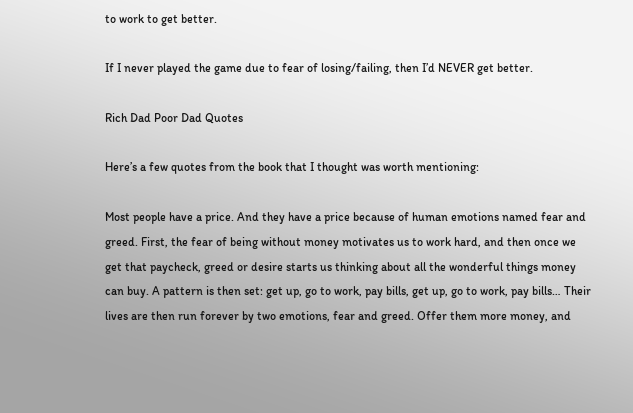to work to get better.

If I never played the game due to fear of losing/failing, then I’d NEVER get better.

Rich Dad Poor Dad Quotes

Here’s a few quotes from the book that I thought was worth mentioning:

Most people have a price. And they have a price because of human emotions named fear and greed. First, the fear of being without money motivates us to work hard, and then once we get that paycheck, greed or desire starts us thinking about all the wonderful things money can buy. A pattern is then set: get up, go to work, pay bills, get up, go to work, pay bills… Their lives are then run forever by two emotions, fear and greed. Offer them more money, and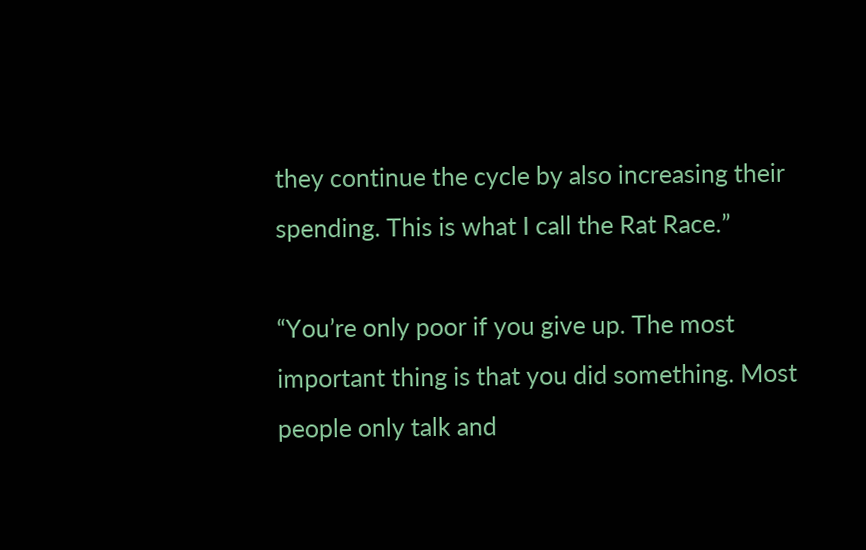they continue the cycle by also increasing their spending. This is what I call the Rat Race.”

“You’re only poor if you give up. The most important thing is that you did something. Most people only talk and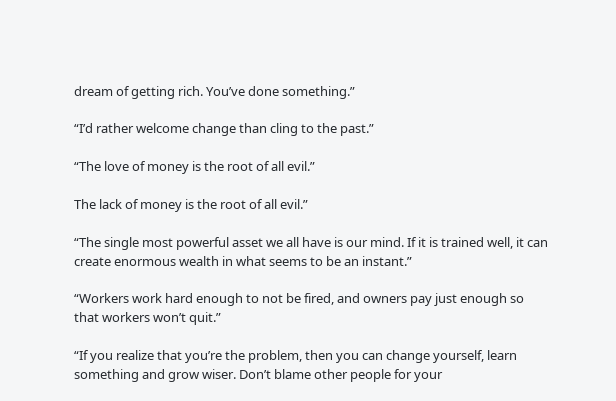dream of getting rich. You’ve done something.”

“I’d rather welcome change than cling to the past.”

“The love of money is the root of all evil.”

The lack of money is the root of all evil.”

“The single most powerful asset we all have is our mind. If it is trained well, it can create enormous wealth in what seems to be an instant.”

“Workers work hard enough to not be fired, and owners pay just enough so that workers won’t quit.”

“If you realize that you’re the problem, then you can change yourself, learn something and grow wiser. Don’t blame other people for your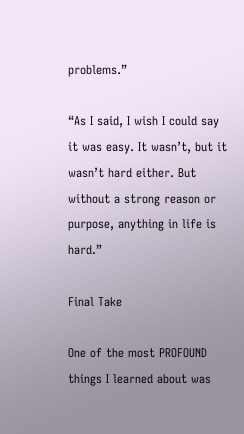problems.”

“As I said, I wish I could say it was easy. It wasn’t, but it wasn’t hard either. But without a strong reason or purpose, anything in life is hard.”

Final Take

One of the most PROFOUND things I learned about was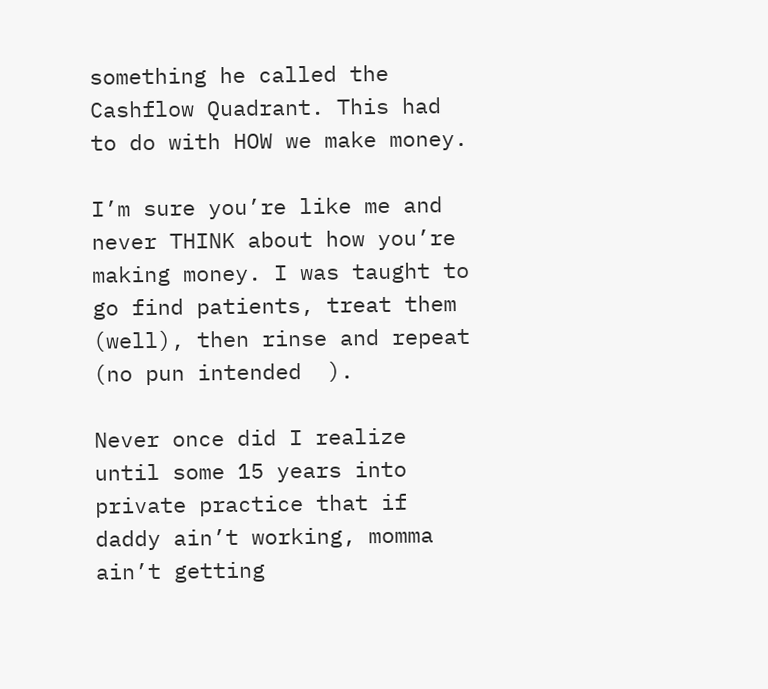something he called the Cashflow Quadrant. This had to do with HOW we make money.

I’m sure you’re like me and never THINK about how you’re making money. I was taught to go find patients, treat them (well), then rinse and repeat (no pun intended  ).

Never once did I realize until some 15 years into private practice that if daddy ain’t working, momma ain’t getting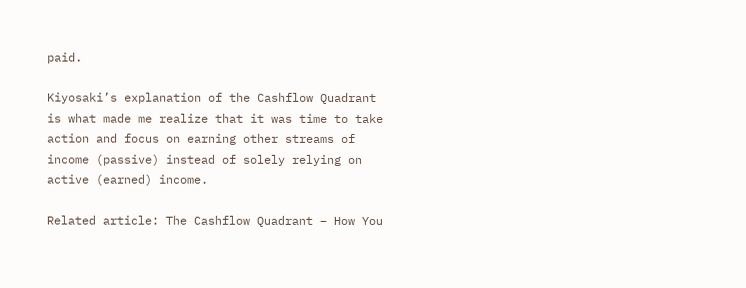paid.

Kiyosaki’s explanation of the Cashflow Quadrant is what made me realize that it was time to take action and focus on earning other streams of income (passive) instead of solely relying on active (earned) income.

Related article: The Cashflow Quadrant – How You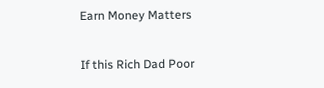Earn Money Matters

If this Rich Dad Poor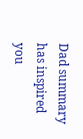Dad summary has inspired you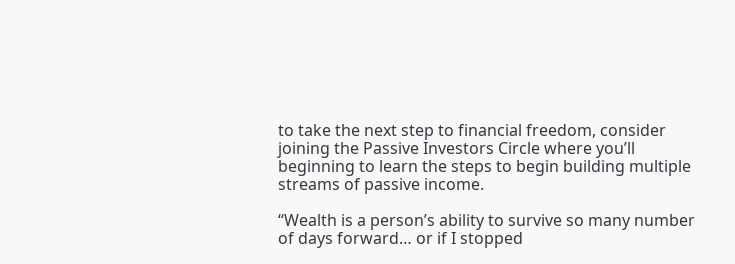to take the next step to financial freedom, consider joining the Passive Investors Circle where you’ll beginning to learn the steps to begin building multiple streams of passive income.

“Wealth is a person’s ability to survive so many number of days forward… or if I stopped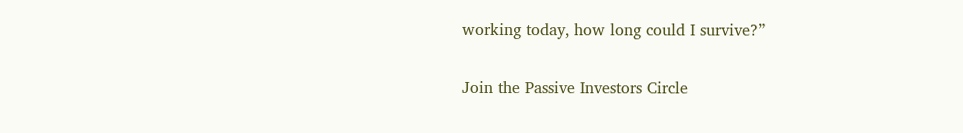working today, how long could I survive?”

Join the Passive Investors Circle